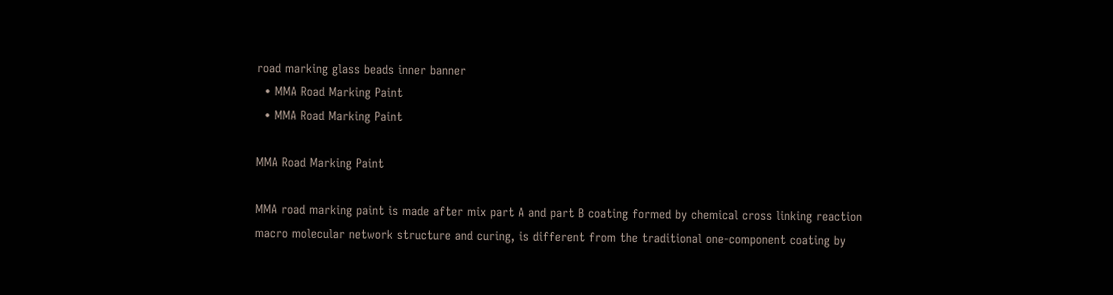road marking glass beads inner banner
  • MMA Road Marking Paint
  • MMA Road Marking Paint

MMA Road Marking Paint

MMA road marking paint is made after mix part A and part B coating formed by chemical cross linking reaction macro molecular network structure and curing, is different from the traditional one-component coating by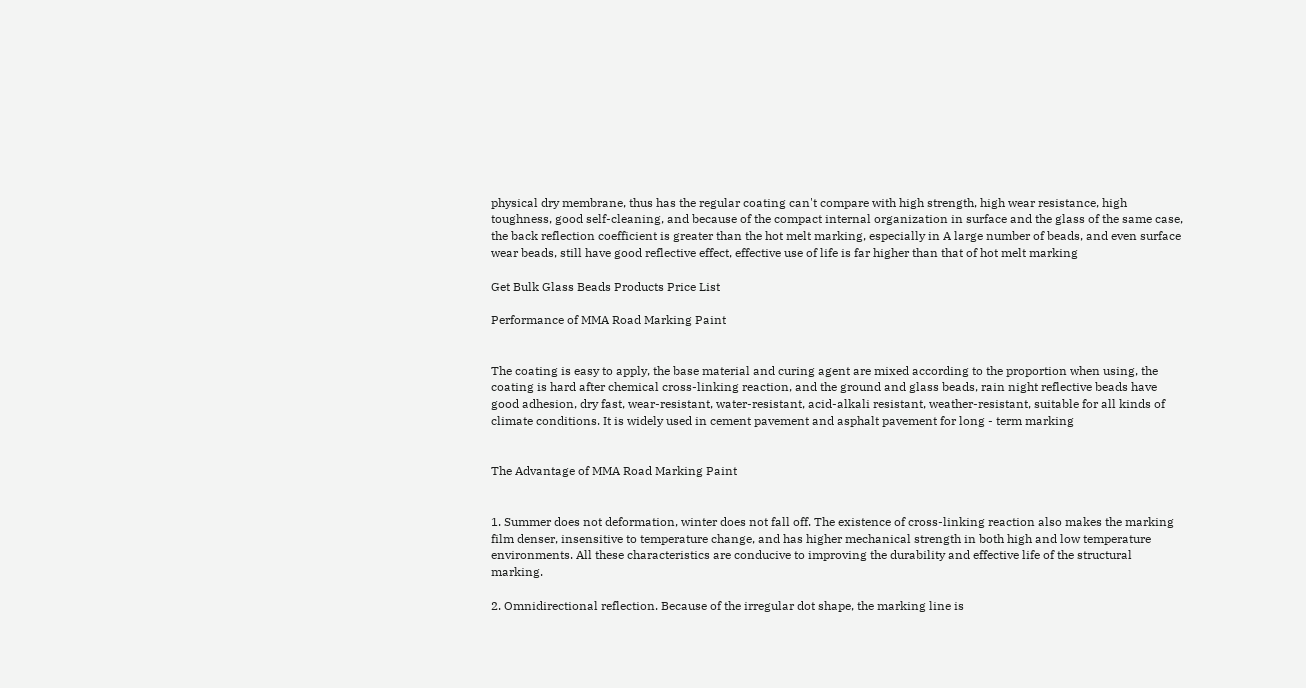physical dry membrane, thus has the regular coating can't compare with high strength, high wear resistance, high toughness, good self-cleaning, and because of the compact internal organization in surface and the glass of the same case, the back reflection coefficient is greater than the hot melt marking, especially in A large number of beads, and even surface wear beads, still have good reflective effect, effective use of life is far higher than that of hot melt marking

Get Bulk Glass Beads Products Price List

Performance of MMA Road Marking Paint


The coating is easy to apply, the base material and curing agent are mixed according to the proportion when using, the coating is hard after chemical cross-linking reaction, and the ground and glass beads, rain night reflective beads have good adhesion, dry fast, wear-resistant, water-resistant, acid-alkali resistant, weather-resistant, suitable for all kinds of climate conditions. It is widely used in cement pavement and asphalt pavement for long - term marking


The Advantage of MMA Road Marking Paint


1. Summer does not deformation, winter does not fall off. The existence of cross-linking reaction also makes the marking film denser, insensitive to temperature change, and has higher mechanical strength in both high and low temperature environments. All these characteristics are conducive to improving the durability and effective life of the structural marking.

2. Omnidirectional reflection. Because of the irregular dot shape, the marking line is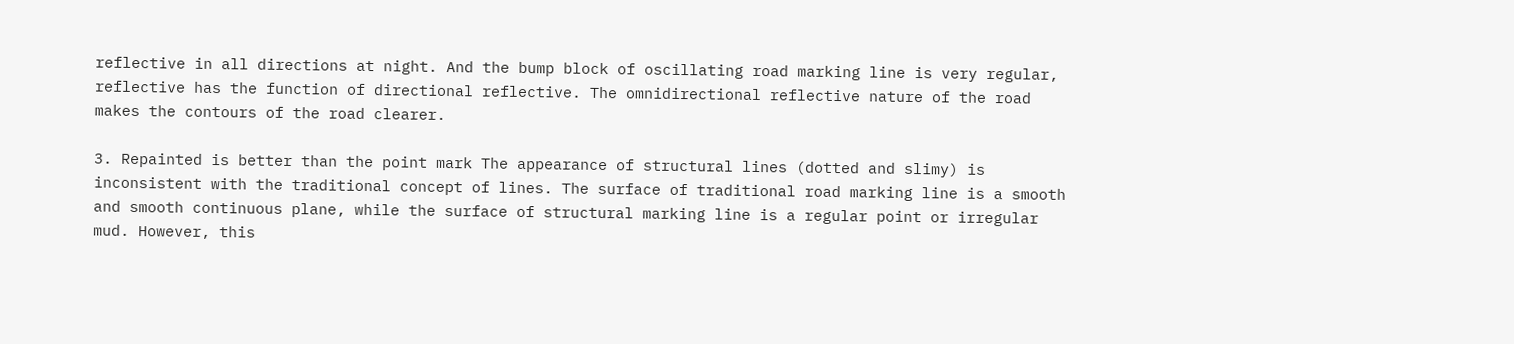reflective in all directions at night. And the bump block of oscillating road marking line is very regular, reflective has the function of directional reflective. The omnidirectional reflective nature of the road makes the contours of the road clearer.

3. Repainted is better than the point mark The appearance of structural lines (dotted and slimy) is inconsistent with the traditional concept of lines. The surface of traditional road marking line is a smooth and smooth continuous plane, while the surface of structural marking line is a regular point or irregular mud. However, this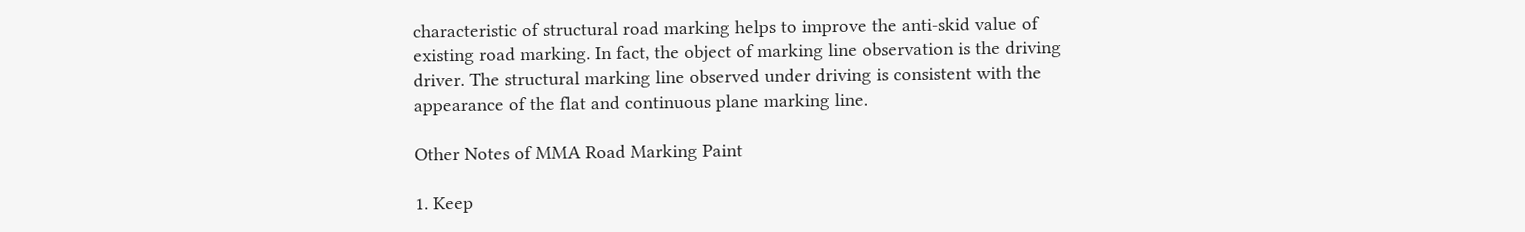characteristic of structural road marking helps to improve the anti-skid value of existing road marking. In fact, the object of marking line observation is the driving driver. The structural marking line observed under driving is consistent with the appearance of the flat and continuous plane marking line.

Other Notes of MMA Road Marking Paint

1. Keep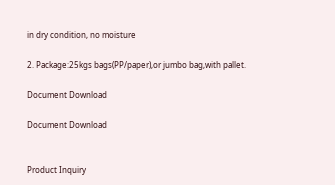in dry condition, no moisture

2. Package:25kgs bags(PP/paper),or jumbo bag,with pallet.

Document Download

Document Download


Product Inquiry